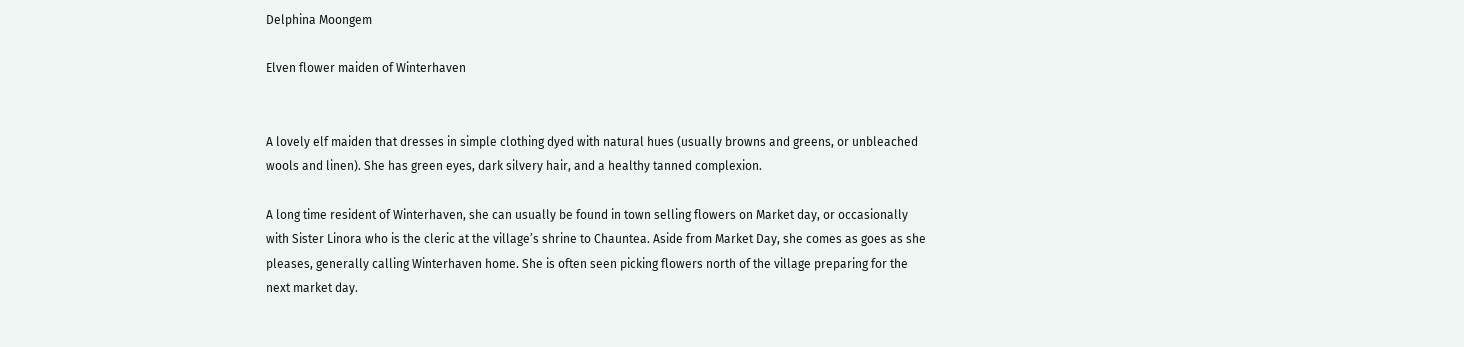Delphina Moongem

Elven flower maiden of Winterhaven


A lovely elf maiden that dresses in simple clothing dyed with natural hues (usually browns and greens, or unbleached wools and linen). She has green eyes, dark silvery hair, and a healthy tanned complexion.

A long time resident of Winterhaven, she can usually be found in town selling flowers on Market day, or occasionally with Sister Linora who is the cleric at the village’s shrine to Chauntea. Aside from Market Day, she comes as goes as she pleases, generally calling Winterhaven home. She is often seen picking flowers north of the village preparing for the next market day.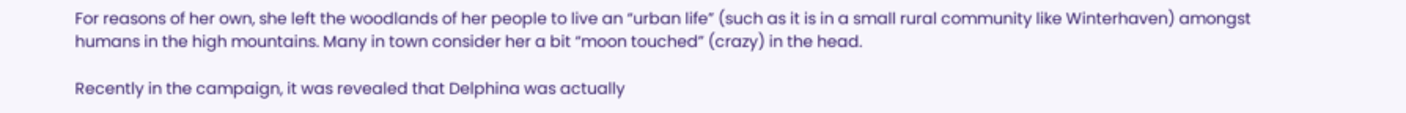For reasons of her own, she left the woodlands of her people to live an “urban life” (such as it is in a small rural community like Winterhaven) amongst humans in the high mountains. Many in town consider her a bit “moon touched” (crazy) in the head.

Recently in the campaign, it was revealed that Delphina was actually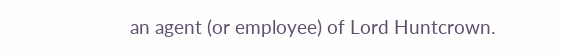an agent (or employee) of Lord Huntcrown.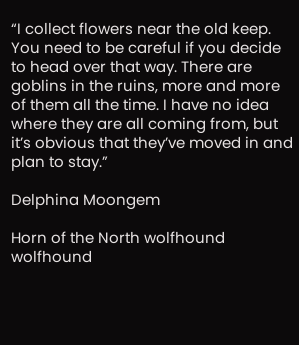“I collect flowers near the old keep. You need to be careful if you decide to head over that way. There are goblins in the ruins, more and more of them all the time. I have no idea where they are all coming from, but it’s obvious that they’ve moved in and plan to stay.”

Delphina Moongem

Horn of the North wolfhound wolfhound